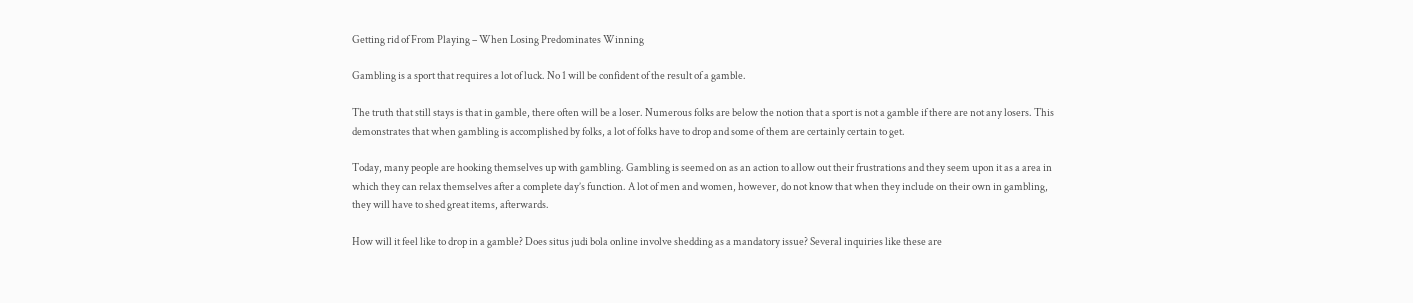Getting rid of From Playing – When Losing Predominates Winning

Gambling is a sport that requires a lot of luck. No 1 will be confident of the result of a gamble.

The truth that still stays is that in gamble, there often will be a loser. Numerous folks are below the notion that a sport is not a gamble if there are not any losers. This demonstrates that when gambling is accomplished by folks, a lot of folks have to drop and some of them are certainly certain to get.

Today, many people are hooking themselves up with gambling. Gambling is seemed on as an action to allow out their frustrations and they seem upon it as a area in which they can relax themselves after a complete day’s function. A lot of men and women, however, do not know that when they include on their own in gambling, they will have to shed great items, afterwards.

How will it feel like to drop in a gamble? Does situs judi bola online involve shedding as a mandatory issue? Several inquiries like these are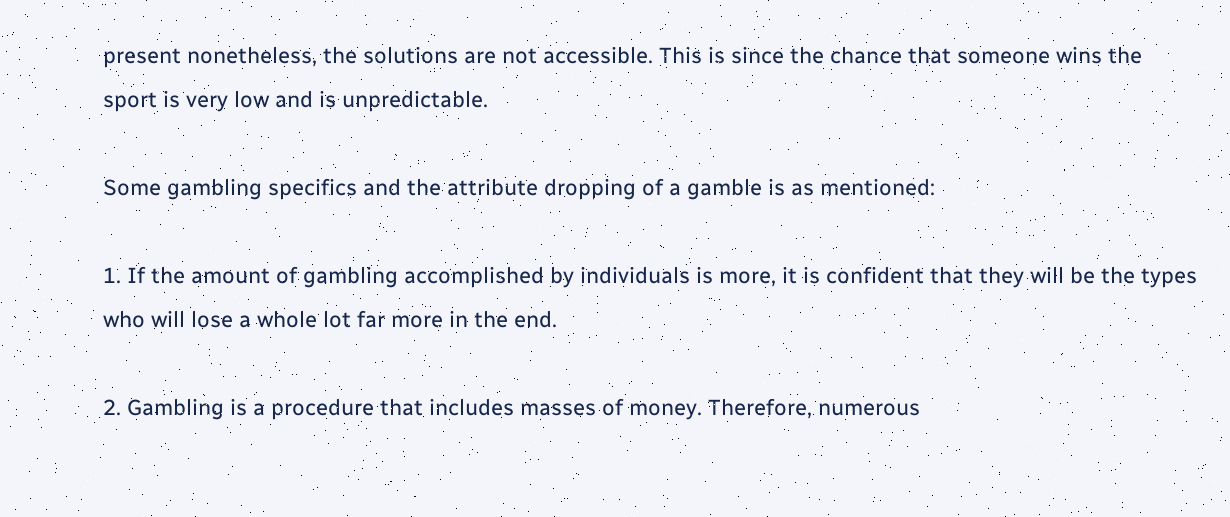present nonetheless, the solutions are not accessible. This is since the chance that someone wins the sport is very low and is unpredictable.

Some gambling specifics and the attribute dropping of a gamble is as mentioned:

1. If the amount of gambling accomplished by individuals is more, it is confident that they will be the types who will lose a whole lot far more in the end.

2. Gambling is a procedure that includes masses of money. Therefore, numerous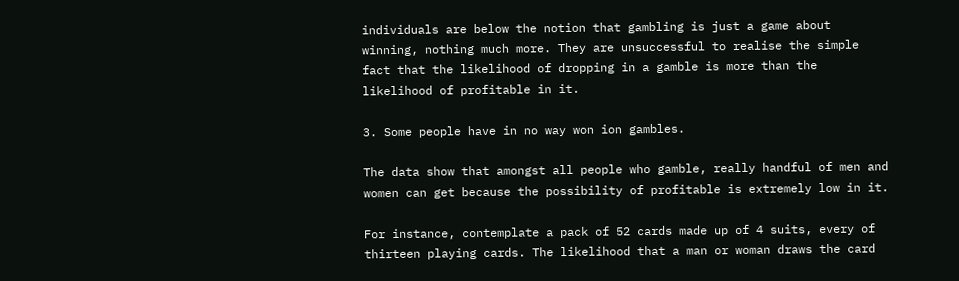individuals are below the notion that gambling is just a game about winning, nothing much more. They are unsuccessful to realise the simple fact that the likelihood of dropping in a gamble is more than the likelihood of profitable in it.

3. Some people have in no way won ion gambles.

The data show that amongst all people who gamble, really handful of men and women can get because the possibility of profitable is extremely low in it.

For instance, contemplate a pack of 52 cards made up of 4 suits, every of thirteen playing cards. The likelihood that a man or woman draws the card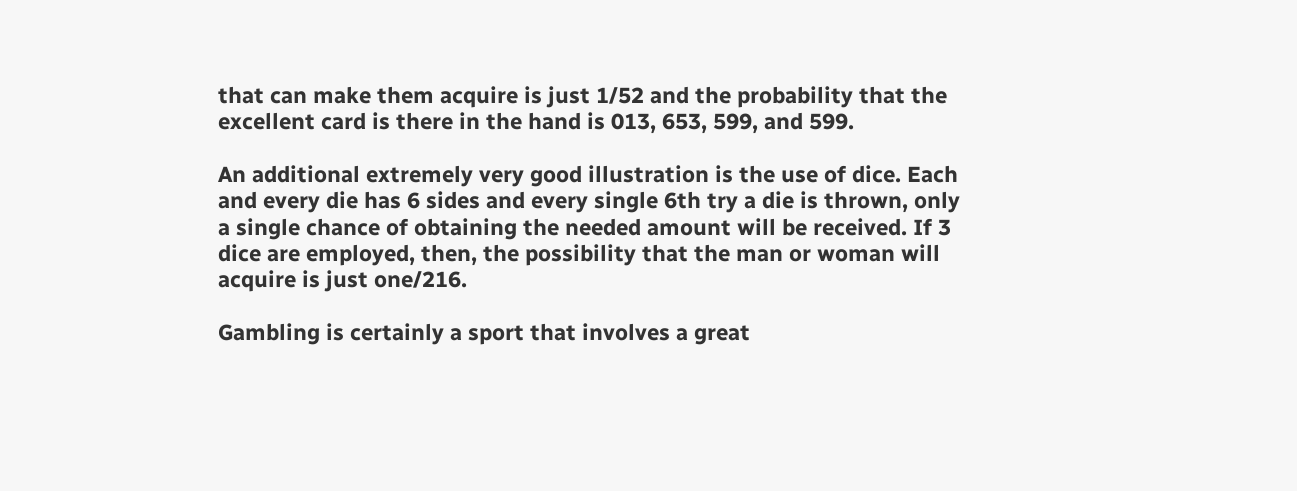that can make them acquire is just 1/52 and the probability that the excellent card is there in the hand is 013, 653, 599, and 599.

An additional extremely very good illustration is the use of dice. Each and every die has 6 sides and every single 6th try a die is thrown, only a single chance of obtaining the needed amount will be received. If 3 dice are employed, then, the possibility that the man or woman will acquire is just one/216.

Gambling is certainly a sport that involves a great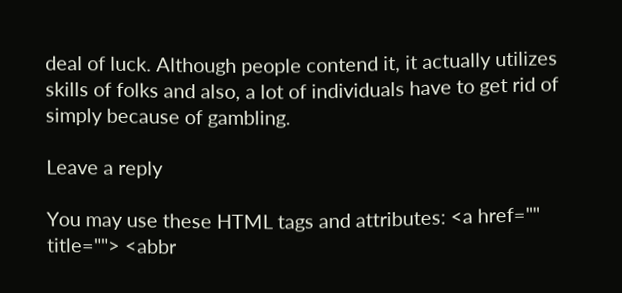deal of luck. Although people contend it, it actually utilizes skills of folks and also, a lot of individuals have to get rid of simply because of gambling.

Leave a reply

You may use these HTML tags and attributes: <a href="" title=""> <abbr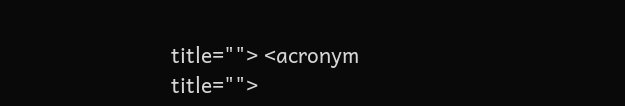title=""> <acronym title="">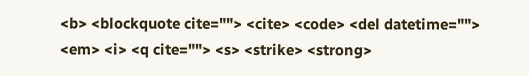<b> <blockquote cite=""> <cite> <code> <del datetime=""> <em> <i> <q cite=""> <s> <strike> <strong>